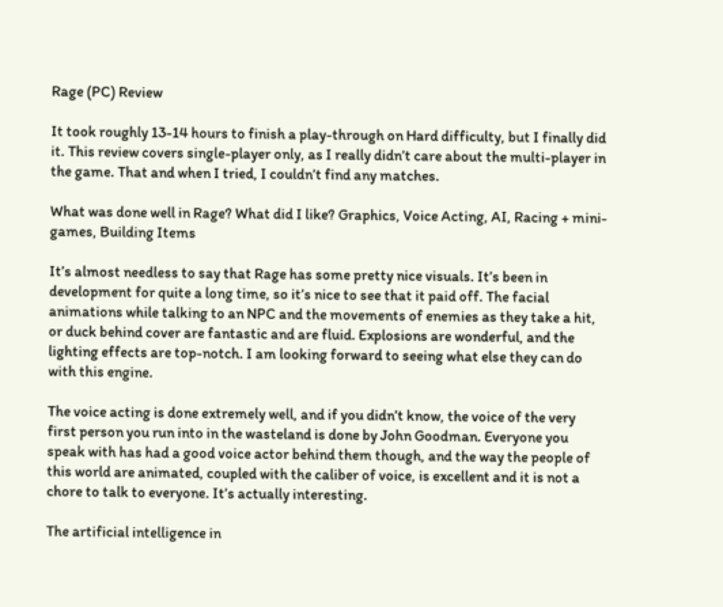Rage (PC) Review

It took roughly 13-14 hours to finish a play-through on Hard difficulty, but I finally did it. This review covers single-player only, as I really didn’t care about the multi-player in the game. That and when I tried, I couldn’t find any matches.

What was done well in Rage? What did I like? Graphics, Voice Acting, AI, Racing + mini-games, Building Items

It’s almost needless to say that Rage has some pretty nice visuals. It’s been in development for quite a long time, so it’s nice to see that it paid off. The facial animations while talking to an NPC and the movements of enemies as they take a hit, or duck behind cover are fantastic and are fluid. Explosions are wonderful, and the lighting effects are top-notch. I am looking forward to seeing what else they can do with this engine.

The voice acting is done extremely well, and if you didn’t know, the voice of the very first person you run into in the wasteland is done by John Goodman. Everyone you speak with has had a good voice actor behind them though, and the way the people of this world are animated, coupled with the caliber of voice, is excellent and it is not a chore to talk to everyone. It’s actually interesting.

The artificial intelligence in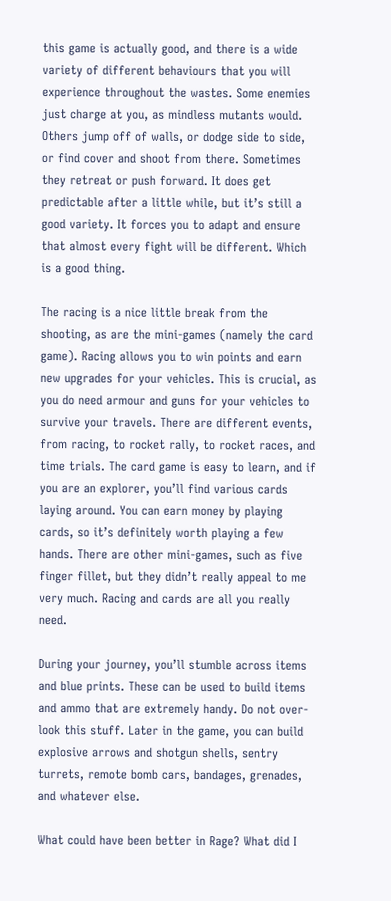this game is actually good, and there is a wide variety of different behaviours that you will experience throughout the wastes. Some enemies just charge at you, as mindless mutants would. Others jump off of walls, or dodge side to side, or find cover and shoot from there. Sometimes they retreat or push forward. It does get predictable after a little while, but it’s still a good variety. It forces you to adapt and ensure that almost every fight will be different. Which is a good thing.

The racing is a nice little break from the shooting, as are the mini-games (namely the card game). Racing allows you to win points and earn new upgrades for your vehicles. This is crucial, as you do need armour and guns for your vehicles to survive your travels. There are different events, from racing, to rocket rally, to rocket races, and time trials. The card game is easy to learn, and if you are an explorer, you’ll find various cards laying around. You can earn money by playing cards, so it’s definitely worth playing a few hands. There are other mini-games, such as five finger fillet, but they didn’t really appeal to me very much. Racing and cards are all you really need.

During your journey, you’ll stumble across items and blue prints. These can be used to build items and ammo that are extremely handy. Do not over-look this stuff. Later in the game, you can build explosive arrows and shotgun shells, sentry turrets, remote bomb cars, bandages, grenades, and whatever else.

What could have been better in Rage? What did I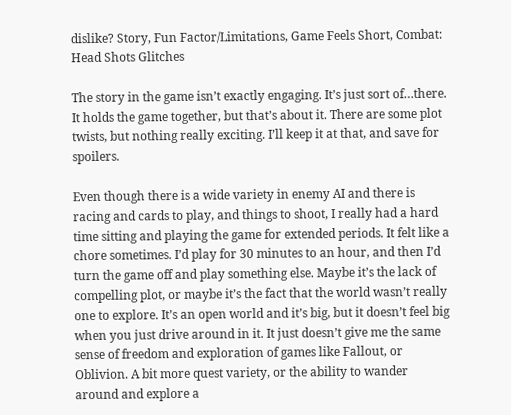dislike? Story, Fun Factor/Limitations, Game Feels Short, Combat: Head Shots Glitches

The story in the game isn’t exactly engaging. It’s just sort of…there. It holds the game together, but that’s about it. There are some plot twists, but nothing really exciting. I’ll keep it at that, and save for spoilers.

Even though there is a wide variety in enemy AI and there is racing and cards to play, and things to shoot, I really had a hard time sitting and playing the game for extended periods. It felt like a chore sometimes. I’d play for 30 minutes to an hour, and then I’d turn the game off and play something else. Maybe it’s the lack of compelling plot, or maybe it’s the fact that the world wasn’t really one to explore. It’s an open world and it’s big, but it doesn’t feel big when you just drive around in it. It just doesn’t give me the same sense of freedom and exploration of games like Fallout, or Oblivion. A bit more quest variety, or the ability to wander around and explore a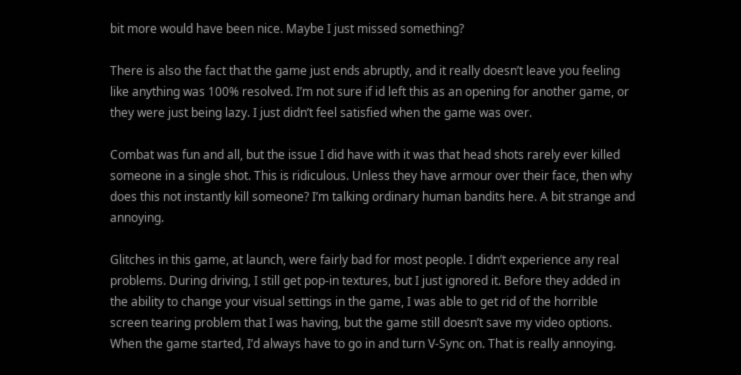bit more would have been nice. Maybe I just missed something?

There is also the fact that the game just ends abruptly, and it really doesn’t leave you feeling like anything was 100% resolved. I’m not sure if id left this as an opening for another game, or they were just being lazy. I just didn’t feel satisfied when the game was over.

Combat was fun and all, but the issue I did have with it was that head shots rarely ever killed someone in a single shot. This is ridiculous. Unless they have armour over their face, then why does this not instantly kill someone? I’m talking ordinary human bandits here. A bit strange and annoying.

Glitches in this game, at launch, were fairly bad for most people. I didn’t experience any real problems. During driving, I still get pop-in textures, but I just ignored it. Before they added in the ability to change your visual settings in the game, I was able to get rid of the horrible screen tearing problem that I was having, but the game still doesn’t save my video options. When the game started, I’d always have to go in and turn V-Sync on. That is really annoying.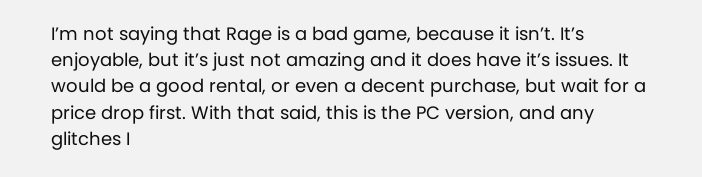I’m not saying that Rage is a bad game, because it isn’t. It’s enjoyable, but it’s just not amazing and it does have it’s issues. It would be a good rental, or even a decent purchase, but wait for a price drop first. With that said, this is the PC version, and any glitches I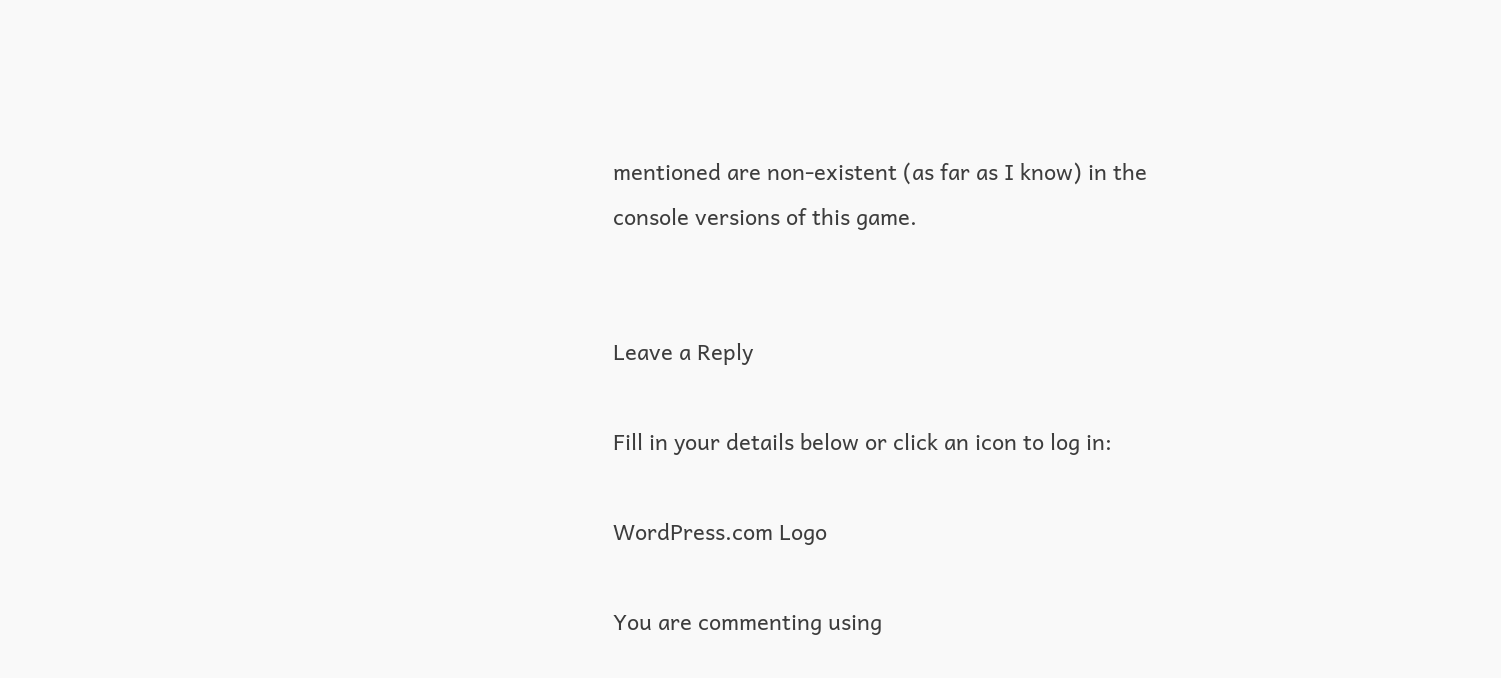mentioned are non-existent (as far as I know) in the console versions of this game.


Leave a Reply

Fill in your details below or click an icon to log in:

WordPress.com Logo

You are commenting using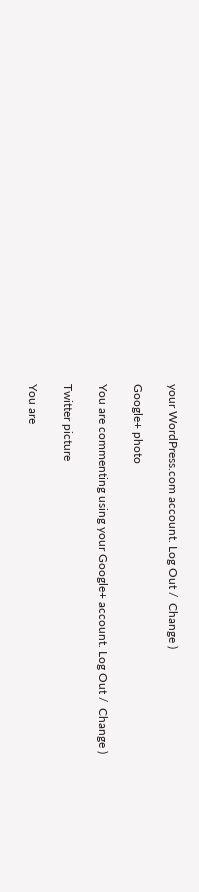your WordPress.com account. Log Out /  Change )

Google+ photo

You are commenting using your Google+ account. Log Out /  Change )

Twitter picture

You are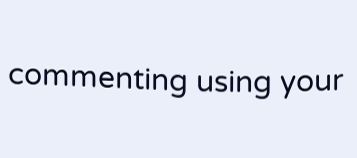commenting using your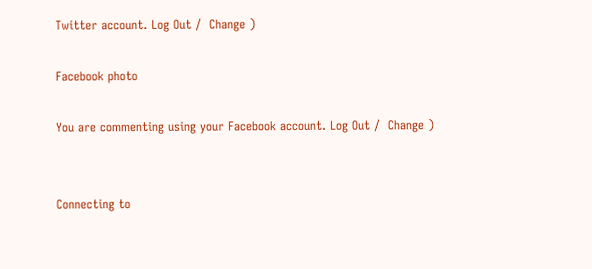Twitter account. Log Out /  Change )

Facebook photo

You are commenting using your Facebook account. Log Out /  Change )


Connecting to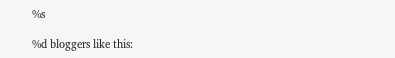%s

%d bloggers like this: